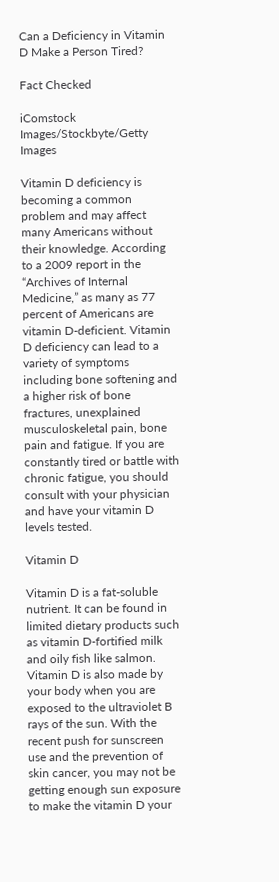Can a Deficiency in Vitamin D Make a Person Tired?

Fact Checked

iComstock Images/Stockbyte/Getty Images

Vitamin D deficiency is becoming a common problem and may affect many Americans without their knowledge. According to a 2009 report in the “Archives of Internal Medicine,” as many as 77 percent of Americans are vitamin D-deficient. Vitamin D deficiency can lead to a variety of symptoms including bone softening and a higher risk of bone fractures, unexplained musculoskeletal pain, bone pain and fatigue. If you are constantly tired or battle with chronic fatigue, you should consult with your physician and have your vitamin D levels tested.

Vitamin D

Vitamin D is a fat-soluble nutrient. It can be found in limited dietary products such as vitamin D-fortified milk and oily fish like salmon. Vitamin D is also made by your body when you are exposed to the ultraviolet B rays of the sun. With the recent push for sunscreen use and the prevention of skin cancer, you may not be getting enough sun exposure to make the vitamin D your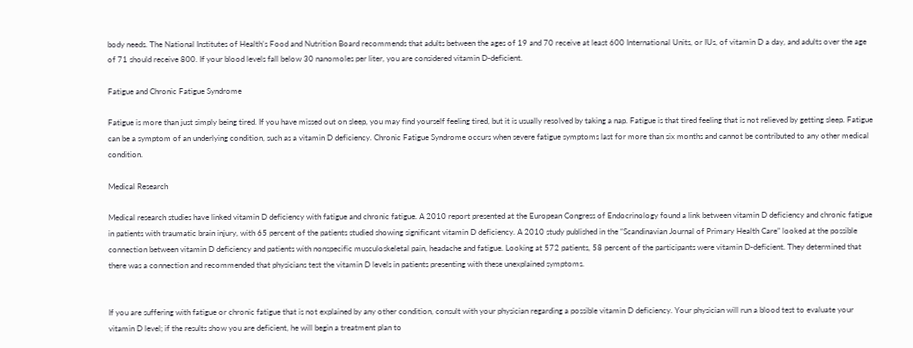body needs. The National Institutes of Health’s Food and Nutrition Board recommends that adults between the ages of 19 and 70 receive at least 600 International Units, or IUs, of vitamin D a day, and adults over the age of 71 should receive 800. If your blood levels fall below 30 nanomoles per liter, you are considered vitamin D-deficient.

Fatigue and Chronic Fatigue Syndrome

Fatigue is more than just simply being tired. If you have missed out on sleep, you may find yourself feeling tired, but it is usually resolved by taking a nap. Fatigue is that tired feeling that is not relieved by getting sleep. Fatigue can be a symptom of an underlying condition, such as a vitamin D deficiency. Chronic Fatigue Syndrome occurs when severe fatigue symptoms last for more than six months and cannot be contributed to any other medical condition.

Medical Research

Medical research studies have linked vitamin D deficiency with fatigue and chronic fatigue. A 2010 report presented at the European Congress of Endocrinology found a link between vitamin D deficiency and chronic fatigue in patients with traumatic brain injury, with 65 percent of the patients studied showing significant vitamin D deficiency. A 2010 study published in the “Scandinavian Journal of Primary Health Care” looked at the possible connection between vitamin D deficiency and patients with nonspecific musculoskeletal pain, headache and fatigue. Looking at 572 patients, 58 percent of the participants were vitamin D-deficient. They determined that there was a connection and recommended that physicians test the vitamin D levels in patients presenting with these unexplained symptoms.


If you are suffering with fatigue or chronic fatigue that is not explained by any other condition, consult with your physician regarding a possible vitamin D deficiency. Your physician will run a blood test to evaluate your vitamin D level; if the results show you are deficient, he will begin a treatment plan to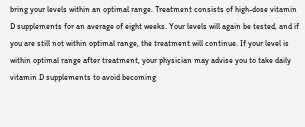bring your levels within an optimal range. Treatment consists of high-dose vitamin D supplements for an average of eight weeks. Your levels will again be tested, and if you are still not within optimal range, the treatment will continue. If your level is within optimal range after treatment, your physician may advise you to take daily vitamin D supplements to avoid becoming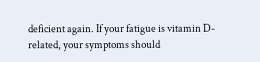deficient again. If your fatigue is vitamin D-related, your symptoms should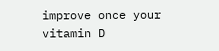improve once your vitamin D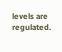levels are regulated.